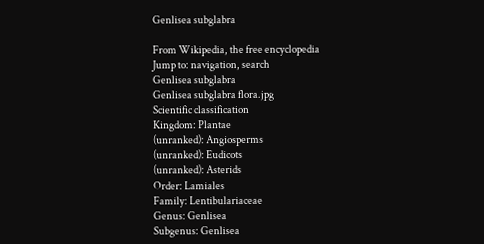Genlisea subglabra

From Wikipedia, the free encyclopedia
Jump to: navigation, search
Genlisea subglabra
Genlisea subglabra flora.jpg
Scientific classification
Kingdom: Plantae
(unranked): Angiosperms
(unranked): Eudicots
(unranked): Asterids
Order: Lamiales
Family: Lentibulariaceae
Genus: Genlisea
Subgenus: Genlisea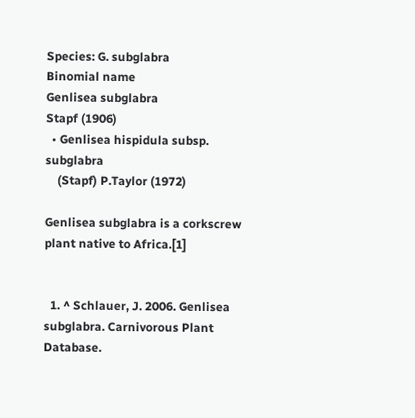Species: G. subglabra
Binomial name
Genlisea subglabra
Stapf (1906)
  • Genlisea hispidula subsp. subglabra
    (Stapf) P.Taylor (1972)

Genlisea subglabra is a corkscrew plant native to Africa.[1]


  1. ^ Schlauer, J. 2006. Genlisea subglabra. Carnivorous Plant Database.